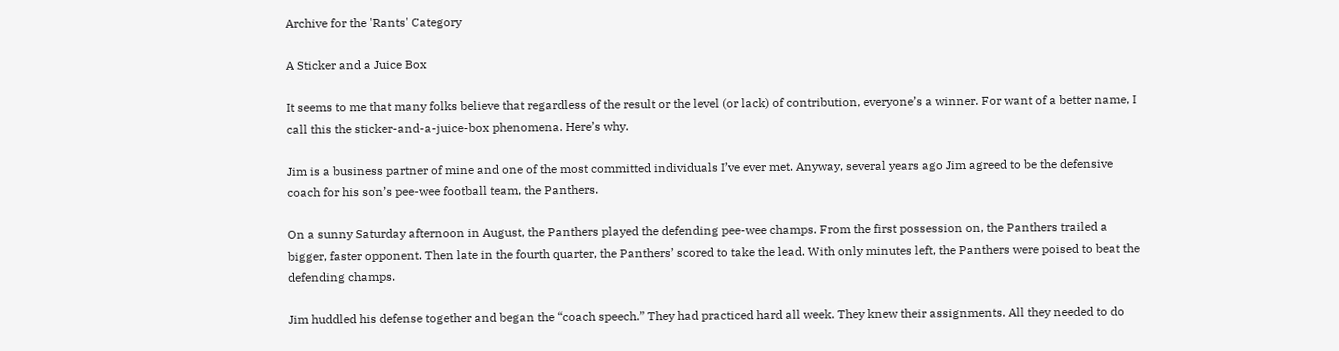Archive for the 'Rants' Category

A Sticker and a Juice Box

It seems to me that many folks believe that regardless of the result or the level (or lack) of contribution, everyone’s a winner. For want of a better name, I call this the sticker-and-a-juice-box phenomena. Here’s why.

Jim is a business partner of mine and one of the most committed individuals I’ve ever met. Anyway, several years ago Jim agreed to be the defensive coach for his son’s pee-wee football team, the Panthers.

On a sunny Saturday afternoon in August, the Panthers played the defending pee-wee champs. From the first possession on, the Panthers trailed a bigger, faster opponent. Then late in the fourth quarter, the Panthers’ scored to take the lead. With only minutes left, the Panthers were poised to beat the defending champs.

Jim huddled his defense together and began the “coach speech.” They had practiced hard all week. They knew their assignments. All they needed to do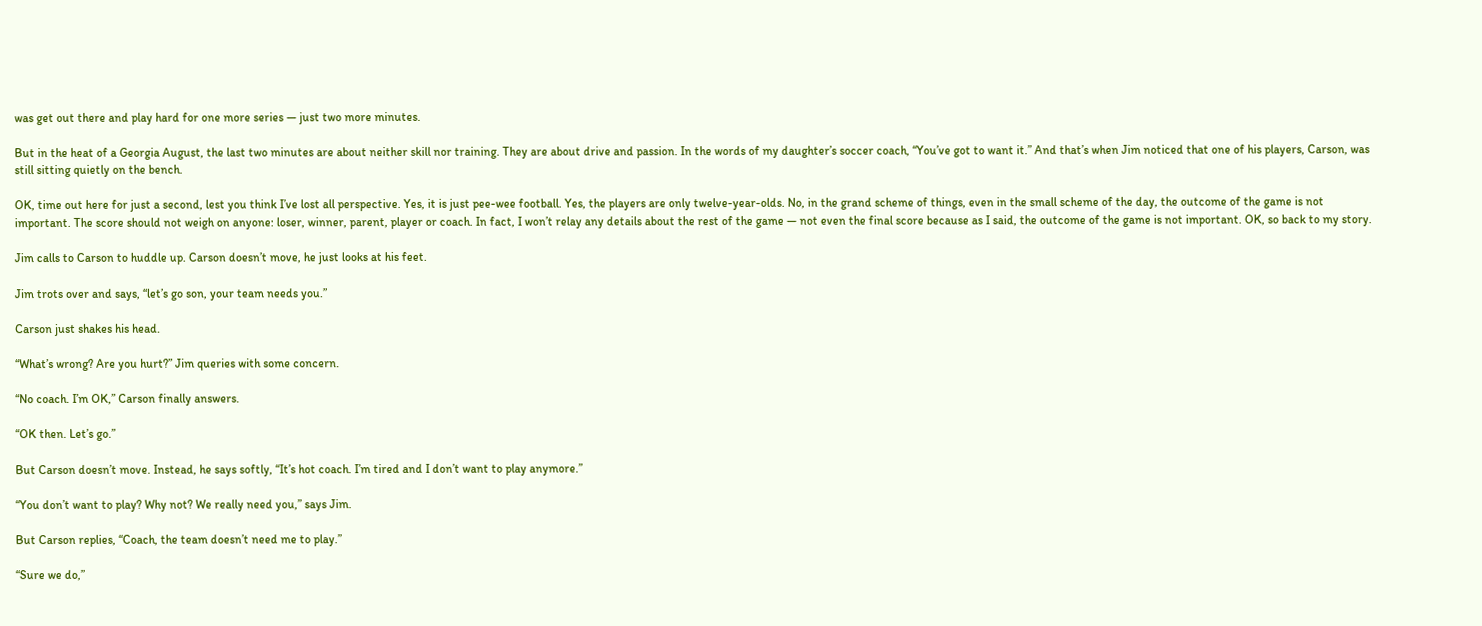was get out there and play hard for one more series — just two more minutes.

But in the heat of a Georgia August, the last two minutes are about neither skill nor training. They are about drive and passion. In the words of my daughter’s soccer coach, “You’ve got to want it.” And that’s when Jim noticed that one of his players, Carson, was still sitting quietly on the bench.

OK, time out here for just a second, lest you think I’ve lost all perspective. Yes, it is just pee-wee football. Yes, the players are only twelve-year-olds. No, in the grand scheme of things, even in the small scheme of the day, the outcome of the game is not important. The score should not weigh on anyone: loser, winner, parent, player or coach. In fact, I won’t relay any details about the rest of the game — not even the final score because as I said, the outcome of the game is not important. OK, so back to my story.

Jim calls to Carson to huddle up. Carson doesn’t move, he just looks at his feet.

Jim trots over and says, “let’s go son, your team needs you.”

Carson just shakes his head.

“What’s wrong? Are you hurt?” Jim queries with some concern.

“No coach. I’m OK,” Carson finally answers.

“OK then. Let’s go.”

But Carson doesn’t move. Instead, he says softly, “It’s hot coach. I’m tired and I don’t want to play anymore.”

“You don’t want to play? Why not? We really need you,” says Jim.

But Carson replies, “Coach, the team doesn’t need me to play.”

“Sure we do,”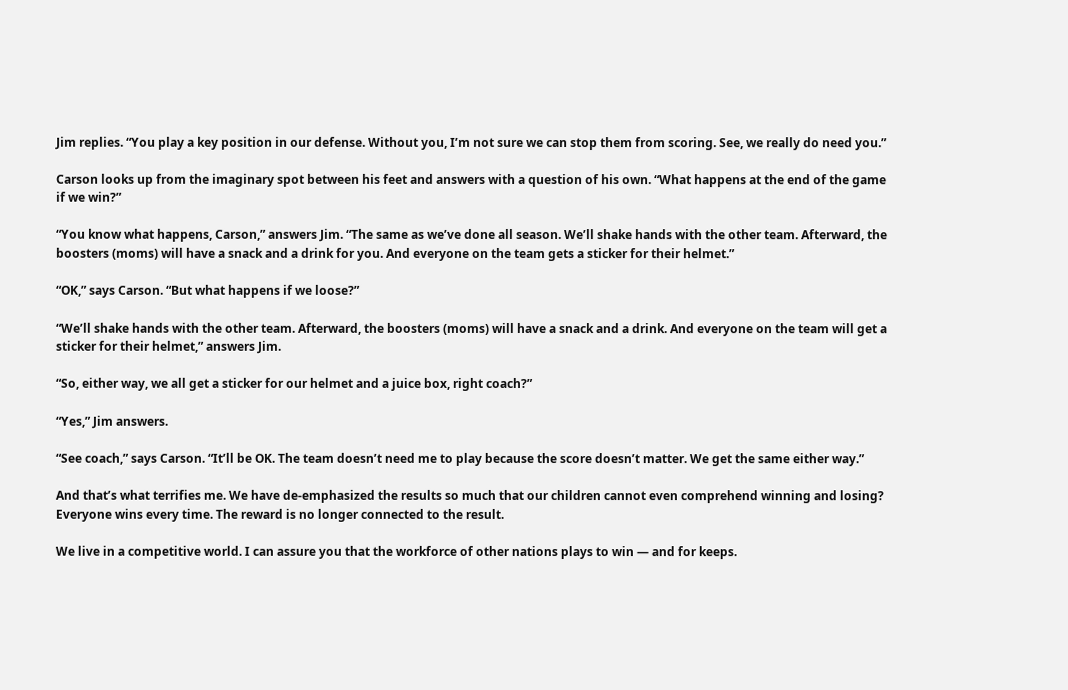Jim replies. “You play a key position in our defense. Without you, I’m not sure we can stop them from scoring. See, we really do need you.”

Carson looks up from the imaginary spot between his feet and answers with a question of his own. “What happens at the end of the game if we win?”

“You know what happens, Carson,” answers Jim. “The same as we’ve done all season. We’ll shake hands with the other team. Afterward, the boosters (moms) will have a snack and a drink for you. And everyone on the team gets a sticker for their helmet.”

“OK,” says Carson. “But what happens if we loose?”

“We’ll shake hands with the other team. Afterward, the boosters (moms) will have a snack and a drink. And everyone on the team will get a sticker for their helmet,” answers Jim.

“So, either way, we all get a sticker for our helmet and a juice box, right coach?”

“Yes,” Jim answers.

“See coach,” says Carson. “It’ll be OK. The team doesn’t need me to play because the score doesn’t matter. We get the same either way.”

And that’s what terrifies me. We have de-emphasized the results so much that our children cannot even comprehend winning and losing? Everyone wins every time. The reward is no longer connected to the result.

We live in a competitive world. I can assure you that the workforce of other nations plays to win — and for keeps.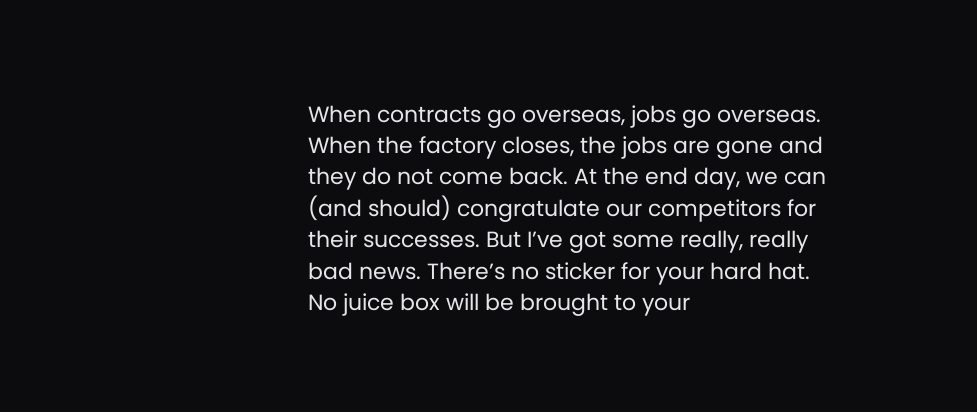When contracts go overseas, jobs go overseas. When the factory closes, the jobs are gone and they do not come back. At the end day, we can (and should) congratulate our competitors for their successes. But I’ve got some really, really bad news. There’s no sticker for your hard hat. No juice box will be brought to your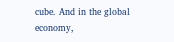cube. And in the global economy,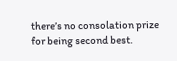there’s no consolation prize for being second best.